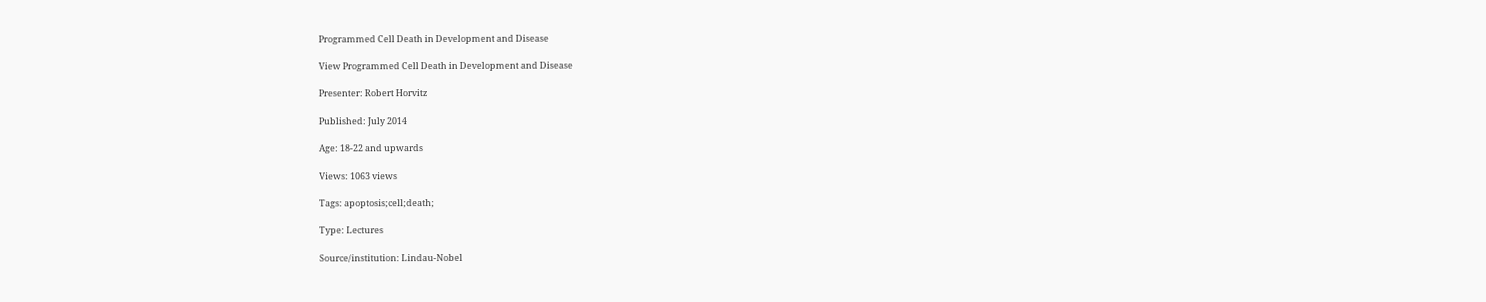Programmed Cell Death in Development and Disease

View Programmed Cell Death in Development and Disease

Presenter: Robert Horvitz

Published: July 2014

Age: 18-22 and upwards

Views: 1063 views

Tags: apoptosis;cell;death;

Type: Lectures

Source/institution: Lindau-Nobel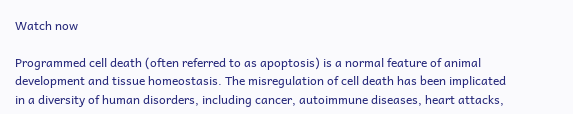Watch now

Programmed cell death (often referred to as apoptosis) is a normal feature of animal development and tissue homeostasis. The misregulation of cell death has been implicated in a diversity of human disorders, including cancer, autoimmune diseases, heart attacks,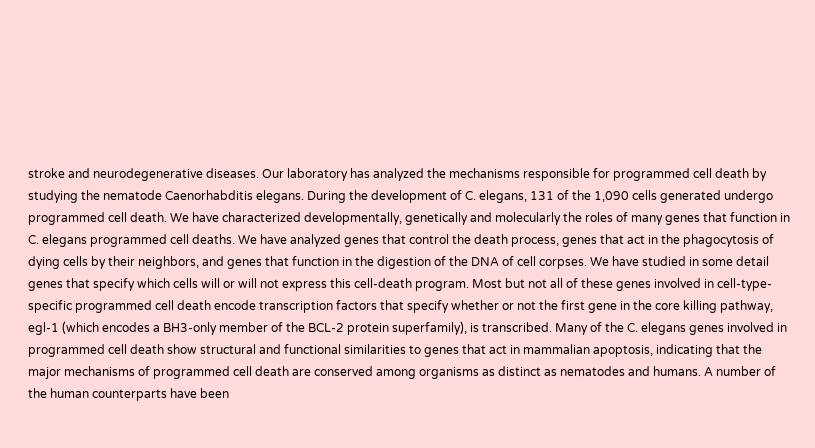stroke and neurodegenerative diseases. Our laboratory has analyzed the mechanisms responsible for programmed cell death by studying the nematode Caenorhabditis elegans. During the development of C. elegans, 131 of the 1,090 cells generated undergo programmed cell death. We have characterized developmentally, genetically and molecularly the roles of many genes that function in C. elegans programmed cell deaths. We have analyzed genes that control the death process, genes that act in the phagocytosis of dying cells by their neighbors, and genes that function in the digestion of the DNA of cell corpses. We have studied in some detail genes that specify which cells will or will not express this cell-death program. Most but not all of these genes involved in cell-type-specific programmed cell death encode transcription factors that specify whether or not the first gene in the core killing pathway, egl-1 (which encodes a BH3-only member of the BCL-2 protein superfamily), is transcribed. Many of the C. elegans genes involved in programmed cell death show structural and functional similarities to genes that act in mammalian apoptosis, indicating that the major mechanisms of programmed cell death are conserved among organisms as distinct as nematodes and humans. A number of the human counterparts have been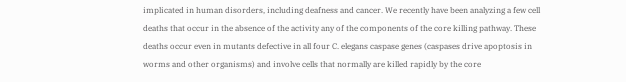implicated in human disorders, including deafness and cancer. We recently have been analyzing a few cell deaths that occur in the absence of the activity any of the components of the core killing pathway. These deaths occur even in mutants defective in all four C. elegans caspase genes (caspases drive apoptosis in worms and other organisms) and involve cells that normally are killed rapidly by the core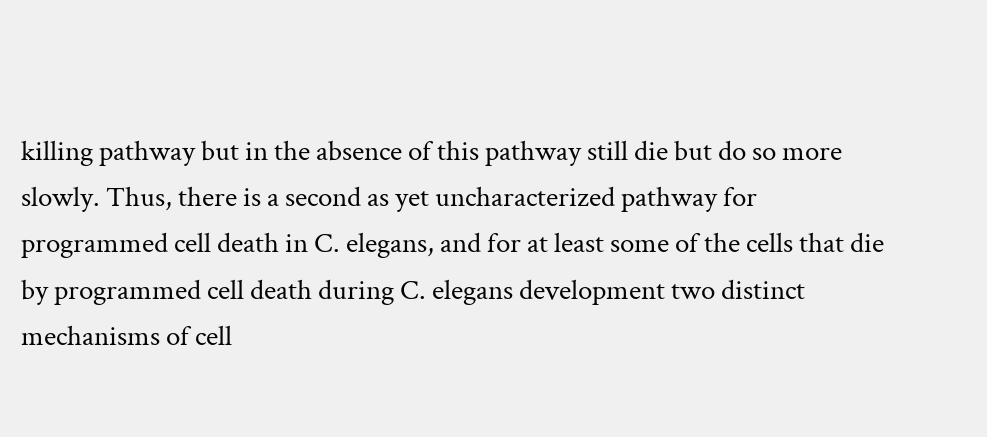killing pathway but in the absence of this pathway still die but do so more slowly. Thus, there is a second as yet uncharacterized pathway for programmed cell death in C. elegans, and for at least some of the cells that die by programmed cell death during C. elegans development two distinct mechanisms of cell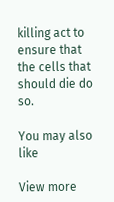killing act to ensure that the cells that should die do so.

You may also like

View more